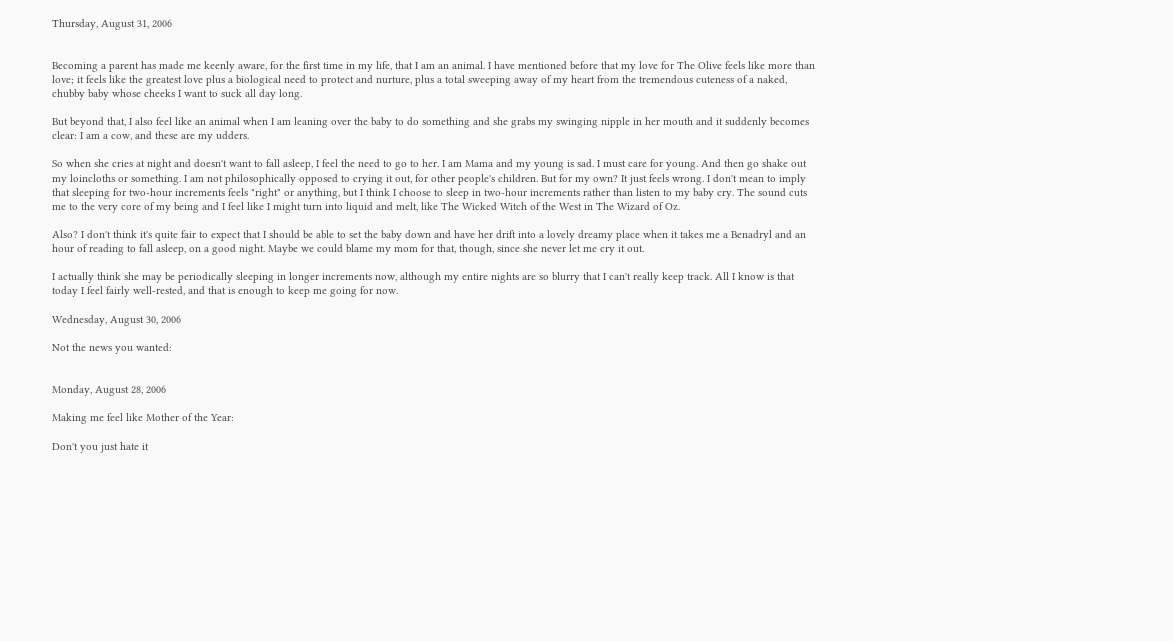Thursday, August 31, 2006


Becoming a parent has made me keenly aware, for the first time in my life, that I am an animal. I have mentioned before that my love for The Olive feels like more than love; it feels like the greatest love plus a biological need to protect and nurture, plus a total sweeping away of my heart from the tremendous cuteness of a naked, chubby baby whose cheeks I want to suck all day long.

But beyond that, I also feel like an animal when I am leaning over the baby to do something and she grabs my swinging nipple in her mouth and it suddenly becomes clear: I am a cow, and these are my udders.

So when she cries at night and doesn't want to fall asleep, I feel the need to go to her. I am Mama and my young is sad. I must care for young. And then go shake out my loincloths or something. I am not philosophically opposed to crying it out, for other people's children. But for my own? It just feels wrong. I don't mean to imply that sleeping for two-hour increments feels "right" or anything, but I think I choose to sleep in two-hour increments rather than listen to my baby cry. The sound cuts me to the very core of my being and I feel like I might turn into liquid and melt, like The Wicked Witch of the West in The Wizard of Oz.

Also? I don't think it's quite fair to expect that I should be able to set the baby down and have her drift into a lovely dreamy place when it takes me a Benadryl and an hour of reading to fall asleep, on a good night. Maybe we could blame my mom for that, though, since she never let me cry it out.

I actually think she may be periodically sleeping in longer increments now, although my entire nights are so blurry that I can't really keep track. All I know is that today I feel fairly well-rested, and that is enough to keep me going for now.

Wednesday, August 30, 2006

Not the news you wanted:


Monday, August 28, 2006

Making me feel like Mother of the Year:

Don't you just hate it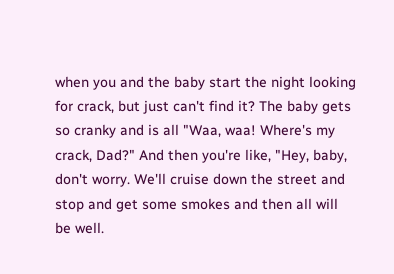when you and the baby start the night looking for crack, but just can't find it? The baby gets so cranky and is all "Waa, waa! Where's my crack, Dad?" And then you're like, "Hey, baby, don't worry. We'll cruise down the street and stop and get some smokes and then all will be well.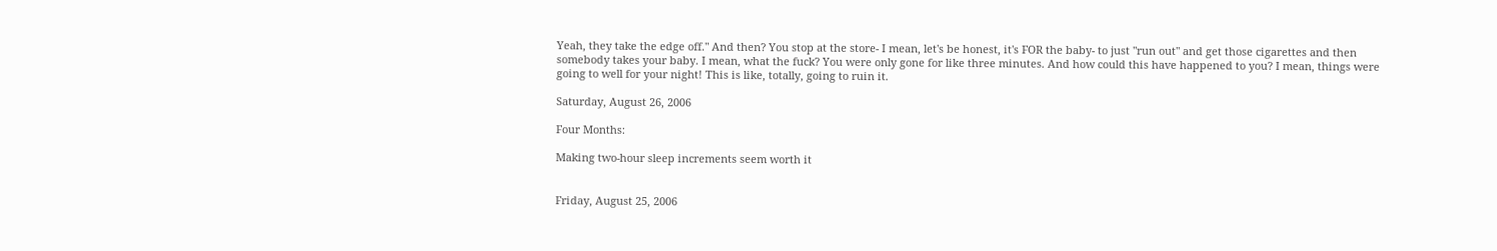Yeah, they take the edge off." And then? You stop at the store- I mean, let's be honest, it's FOR the baby- to just "run out" and get those cigarettes and then somebody takes your baby. I mean, what the fuck? You were only gone for like three minutes. And how could this have happened to you? I mean, things were going to well for your night! This is like, totally, going to ruin it.

Saturday, August 26, 2006

Four Months:

Making two-hour sleep increments seem worth it


Friday, August 25, 2006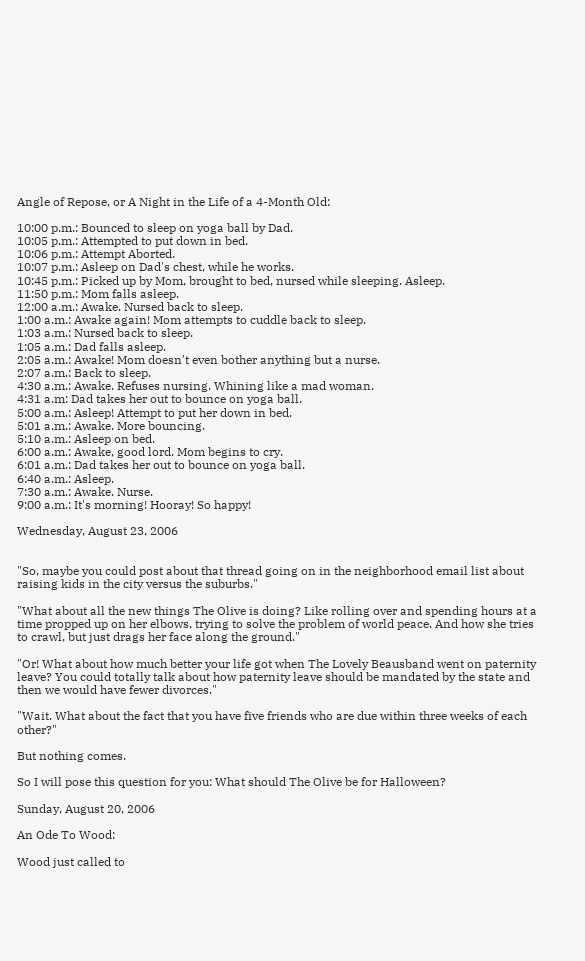Angle of Repose, or A Night in the Life of a 4-Month Old:

10:00 p.m.: Bounced to sleep on yoga ball by Dad.
10:05 p.m.: Attempted to put down in bed.
10:06 p.m.: Attempt Aborted.
10:07 p.m.: Asleep on Dad's chest, while he works.
10:45 p.m.: Picked up by Mom, brought to bed, nursed while sleeping. Asleep.
11:50 p.m.: Mom falls asleep.
12:00 a.m.: Awake. Nursed back to sleep.
1:00 a.m.: Awake again! Mom attempts to cuddle back to sleep.
1:03 a.m.: Nursed back to sleep.
1:05 a.m.: Dad falls asleep.
2:05 a.m.: Awake! Mom doesn't even bother anything but a nurse.
2:07 a.m.: Back to sleep.
4:30 a.m.: Awake. Refuses nursing. Whining like a mad woman.
4:31 a.m: Dad takes her out to bounce on yoga ball.
5:00 a.m.: Asleep! Attempt to put her down in bed.
5:01 a.m.: Awake. More bouncing.
5:10 a.m.: Asleep on bed.
6:00 a.m.: Awake, good lord. Mom begins to cry.
6:01 a.m.: Dad takes her out to bounce on yoga ball.
6:40 a.m.: Asleep.
7:30 a.m.: Awake. Nurse.
9:00 a.m.: It's morning! Hooray! So happy!

Wednesday, August 23, 2006


"So, maybe you could post about that thread going on in the neighborhood email list about raising kids in the city versus the suburbs."

"What about all the new things The Olive is doing? Like rolling over and spending hours at a time propped up on her elbows, trying to solve the problem of world peace. And how she tries to crawl, but just drags her face along the ground."

"Or! What about how much better your life got when The Lovely Beausband went on paternity leave? You could totally talk about how paternity leave should be mandated by the state and then we would have fewer divorces."

"Wait. What about the fact that you have five friends who are due within three weeks of each other?"

But nothing comes.

So I will pose this question for you: What should The Olive be for Halloween?

Sunday, August 20, 2006

An Ode To Wood:

Wood just called to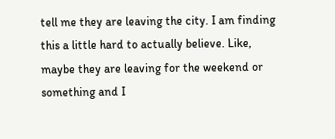tell me they are leaving the city. I am finding this a little hard to actually believe. Like, maybe they are leaving for the weekend or something and I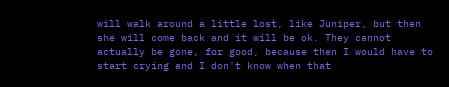will walk around a little lost, like Juniper, but then she will come back and it will be ok. They cannot actually be gone, for good, because then I would have to start crying and I don't know when that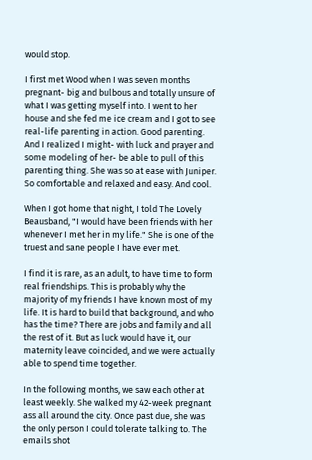would stop.

I first met Wood when I was seven months pregnant- big and bulbous and totally unsure of what I was getting myself into. I went to her house and she fed me ice cream and I got to see real-life parenting in action. Good parenting. And I realized I might- with luck and prayer and some modeling of her- be able to pull of this parenting thing. She was so at ease with Juniper. So comfortable and relaxed and easy. And cool.

When I got home that night, I told The Lovely Beausband, "I would have been friends with her whenever I met her in my life." She is one of the truest and sane people I have ever met.

I find it is rare, as an adult, to have time to form real friendships. This is probably why the majority of my friends I have known most of my life. It is hard to build that background, and who has the time? There are jobs and family and all the rest of it. But as luck would have it, our maternity leave coincided, and we were actually able to spend time together.

In the following months, we saw each other at least weekly. She walked my 42-week pregnant ass all around the city. Once past due, she was the only person I could tolerate talking to. The emails shot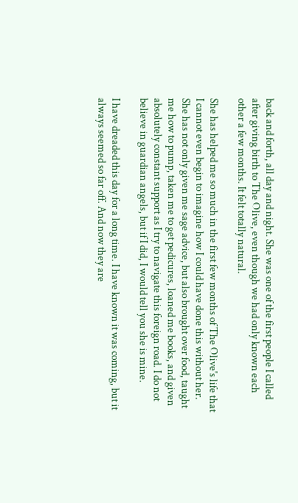back and forth, all day and night. She was one of the first people I called after giving birth to The Olive, even though we had only known each other a few months. It felt totally natural.

She has helped me so much in the first few months of The Olive's life that I cannot even begin to imagine how I could have done this without her. She has not only given me sage advice, but also brought over food, taught me how to pump, taken me to get pedicures, loaned me books, and given absolutely constant support as I try to navigate this foreign road. I do not believe in guardian angels, but if I did, I would tell you she is mine.

I have dreaded this day for a long time. I have known it was coming, but it always seemed so far off. And now they are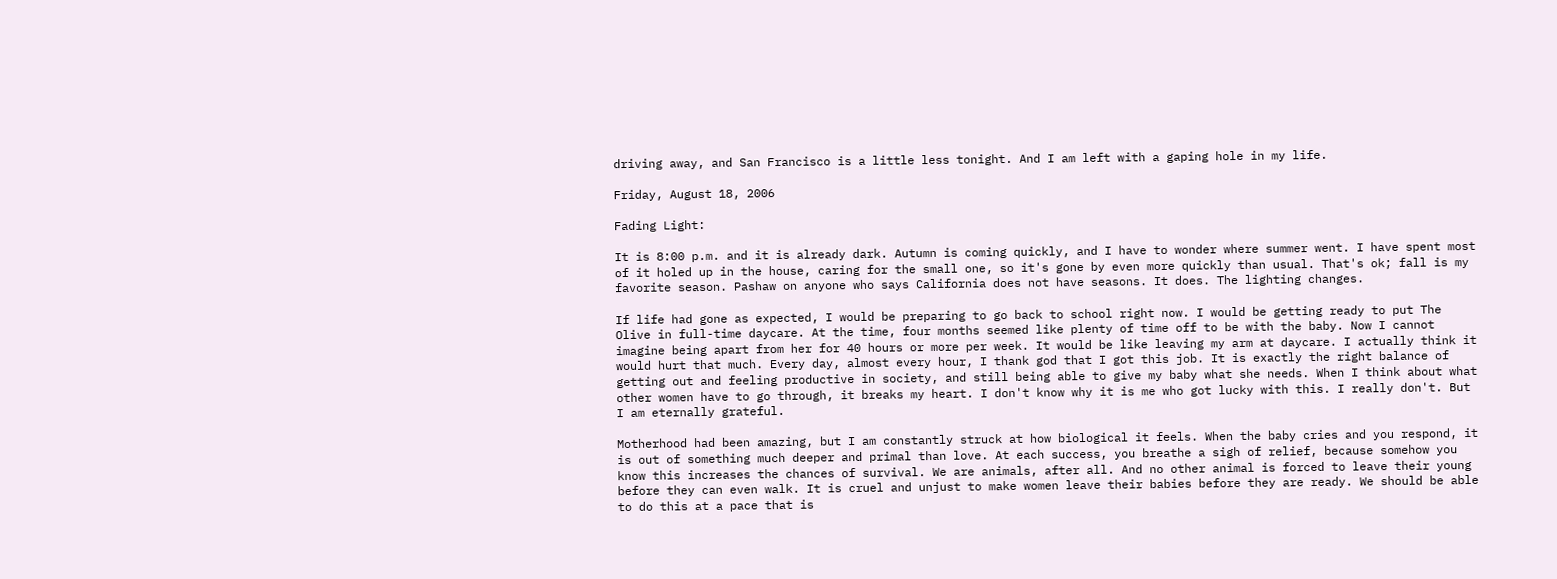driving away, and San Francisco is a little less tonight. And I am left with a gaping hole in my life.

Friday, August 18, 2006

Fading Light:

It is 8:00 p.m. and it is already dark. Autumn is coming quickly, and I have to wonder where summer went. I have spent most of it holed up in the house, caring for the small one, so it's gone by even more quickly than usual. That's ok; fall is my favorite season. Pashaw on anyone who says California does not have seasons. It does. The lighting changes.

If life had gone as expected, I would be preparing to go back to school right now. I would be getting ready to put The Olive in full-time daycare. At the time, four months seemed like plenty of time off to be with the baby. Now I cannot imagine being apart from her for 40 hours or more per week. It would be like leaving my arm at daycare. I actually think it would hurt that much. Every day, almost every hour, I thank god that I got this job. It is exactly the right balance of getting out and feeling productive in society, and still being able to give my baby what she needs. When I think about what other women have to go through, it breaks my heart. I don't know why it is me who got lucky with this. I really don't. But I am eternally grateful.

Motherhood had been amazing, but I am constantly struck at how biological it feels. When the baby cries and you respond, it is out of something much deeper and primal than love. At each success, you breathe a sigh of relief, because somehow you know this increases the chances of survival. We are animals, after all. And no other animal is forced to leave their young before they can even walk. It is cruel and unjust to make women leave their babies before they are ready. We should be able to do this at a pace that is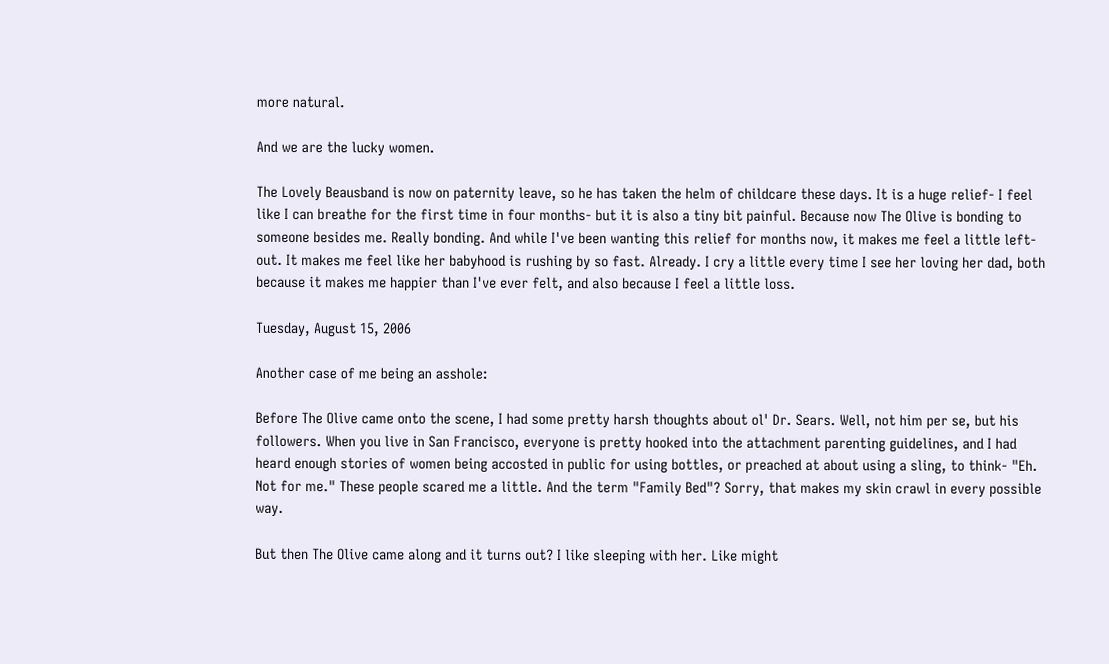more natural.

And we are the lucky women.

The Lovely Beausband is now on paternity leave, so he has taken the helm of childcare these days. It is a huge relief- I feel like I can breathe for the first time in four months- but it is also a tiny bit painful. Because now The Olive is bonding to someone besides me. Really bonding. And while I've been wanting this relief for months now, it makes me feel a little left-out. It makes me feel like her babyhood is rushing by so fast. Already. I cry a little every time I see her loving her dad, both because it makes me happier than I've ever felt, and also because I feel a little loss.

Tuesday, August 15, 2006

Another case of me being an asshole:

Before The Olive came onto the scene, I had some pretty harsh thoughts about ol' Dr. Sears. Well, not him per se, but his followers. When you live in San Francisco, everyone is pretty hooked into the attachment parenting guidelines, and I had heard enough stories of women being accosted in public for using bottles, or preached at about using a sling, to think- "Eh. Not for me." These people scared me a little. And the term "Family Bed"? Sorry, that makes my skin crawl in every possible way.

But then The Olive came along and it turns out? I like sleeping with her. Like might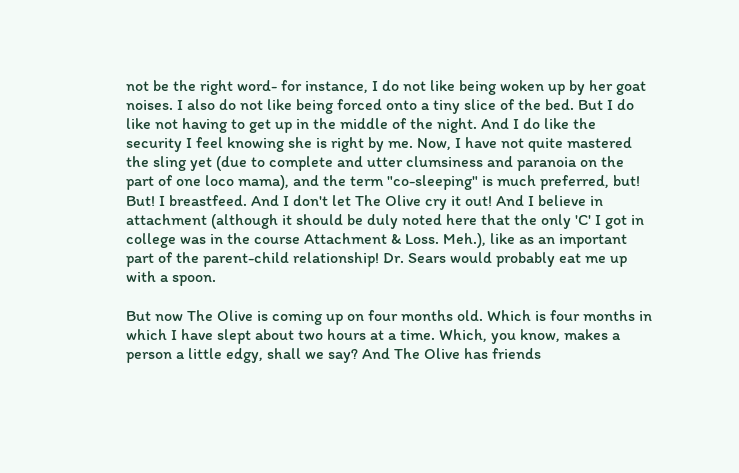not be the right word- for instance, I do not like being woken up by her goat noises. I also do not like being forced onto a tiny slice of the bed. But I do like not having to get up in the middle of the night. And I do like the security I feel knowing she is right by me. Now, I have not quite mastered the sling yet (due to complete and utter clumsiness and paranoia on the part of one loco mama), and the term "co-sleeping" is much preferred, but! But! I breastfeed. And I don't let The Olive cry it out! And I believe in attachment (although it should be duly noted here that the only 'C' I got in college was in the course Attachment & Loss. Meh.), like as an important part of the parent-child relationship! Dr. Sears would probably eat me up with a spoon.

But now The Olive is coming up on four months old. Which is four months in which I have slept about two hours at a time. Which, you know, makes a person a little edgy, shall we say? And The Olive has friends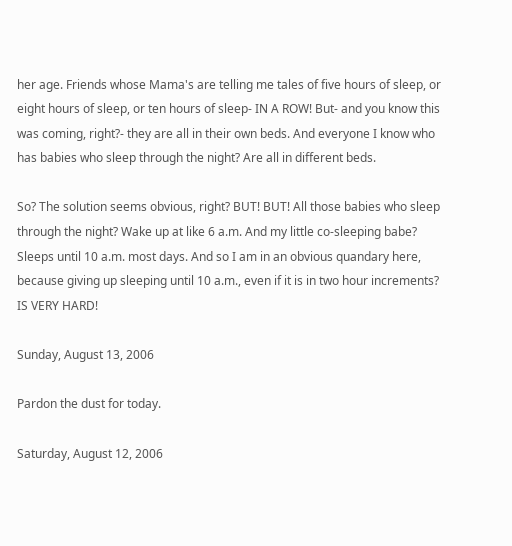her age. Friends whose Mama's are telling me tales of five hours of sleep, or eight hours of sleep, or ten hours of sleep- IN A ROW! But- and you know this was coming, right?- they are all in their own beds. And everyone I know who has babies who sleep through the night? Are all in different beds.

So? The solution seems obvious, right? BUT! BUT! All those babies who sleep through the night? Wake up at like 6 a.m. And my little co-sleeping babe? Sleeps until 10 a.m. most days. And so I am in an obvious quandary here, because giving up sleeping until 10 a.m., even if it is in two hour increments? IS VERY HARD!

Sunday, August 13, 2006

Pardon the dust for today.

Saturday, August 12, 2006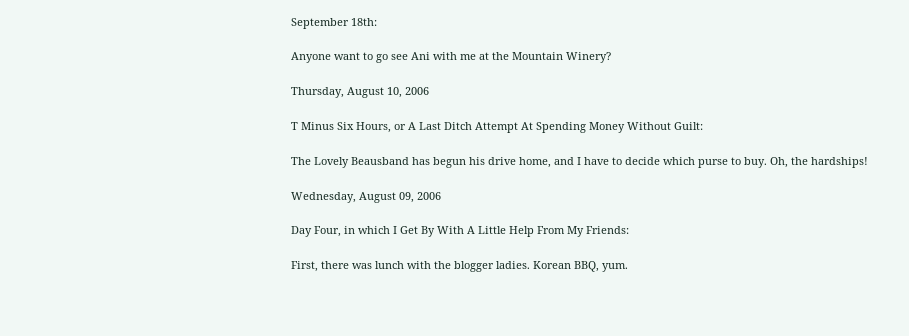September 18th:

Anyone want to go see Ani with me at the Mountain Winery?

Thursday, August 10, 2006

T Minus Six Hours, or A Last Ditch Attempt At Spending Money Without Guilt:

The Lovely Beausband has begun his drive home, and I have to decide which purse to buy. Oh, the hardships!

Wednesday, August 09, 2006

Day Four, in which I Get By With A Little Help From My Friends:

First, there was lunch with the blogger ladies. Korean BBQ, yum.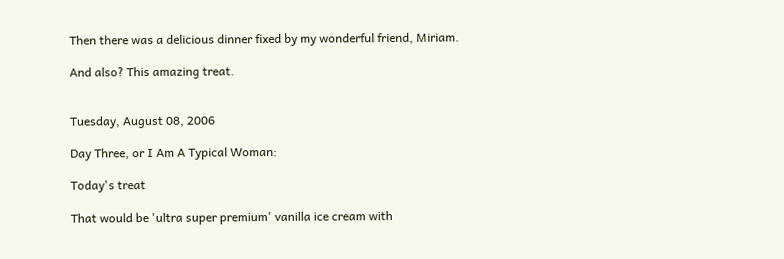Then there was a delicious dinner fixed by my wonderful friend, Miriam.

And also? This amazing treat.


Tuesday, August 08, 2006

Day Three, or I Am A Typical Woman:

Today's treat

That would be 'ultra super premium' vanilla ice cream with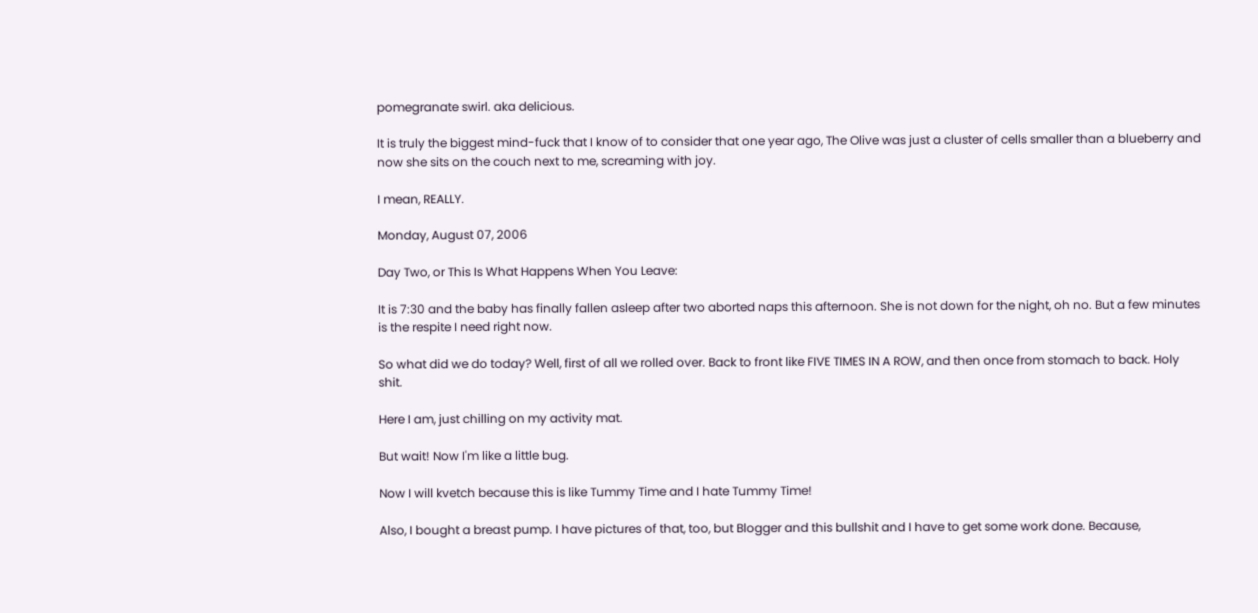pomegranate swirl. aka delicious.

It is truly the biggest mind-fuck that I know of to consider that one year ago, The Olive was just a cluster of cells smaller than a blueberry and now she sits on the couch next to me, screaming with joy.

I mean, REALLY.

Monday, August 07, 2006

Day Two, or This Is What Happens When You Leave:

It is 7:30 and the baby has finally fallen asleep after two aborted naps this afternoon. She is not down for the night, oh no. But a few minutes is the respite I need right now.

So what did we do today? Well, first of all we rolled over. Back to front like FIVE TIMES IN A ROW, and then once from stomach to back. Holy shit.

Here I am, just chilling on my activity mat.

But wait! Now I'm like a little bug.

Now I will kvetch because this is like Tummy Time and I hate Tummy Time!

Also, I bought a breast pump. I have pictures of that, too, but Blogger and this bullshit and I have to get some work done. Because,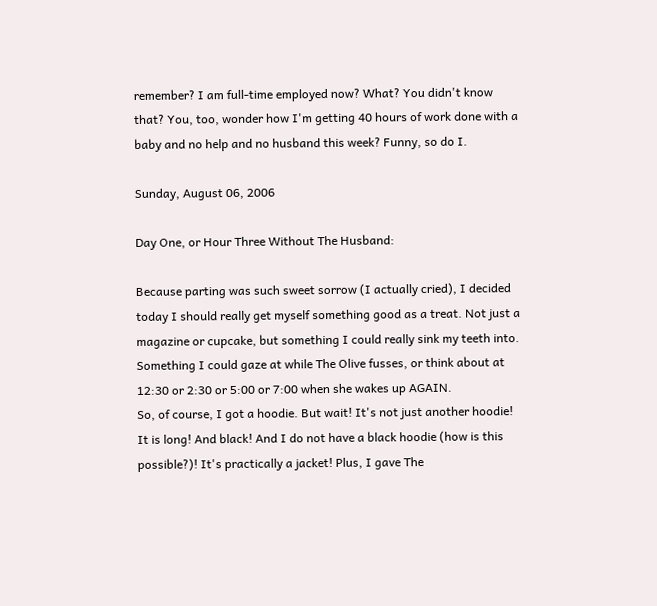remember? I am full-time employed now? What? You didn't know that? You, too, wonder how I'm getting 40 hours of work done with a baby and no help and no husband this week? Funny, so do I.

Sunday, August 06, 2006

Day One, or Hour Three Without The Husband:

Because parting was such sweet sorrow (I actually cried), I decided today I should really get myself something good as a treat. Not just a magazine or cupcake, but something I could really sink my teeth into. Something I could gaze at while The Olive fusses, or think about at 12:30 or 2:30 or 5:00 or 7:00 when she wakes up AGAIN.
So, of course, I got a hoodie. But wait! It's not just another hoodie! It is long! And black! And I do not have a black hoodie (how is this possible?)! It's practically a jacket! Plus, I gave The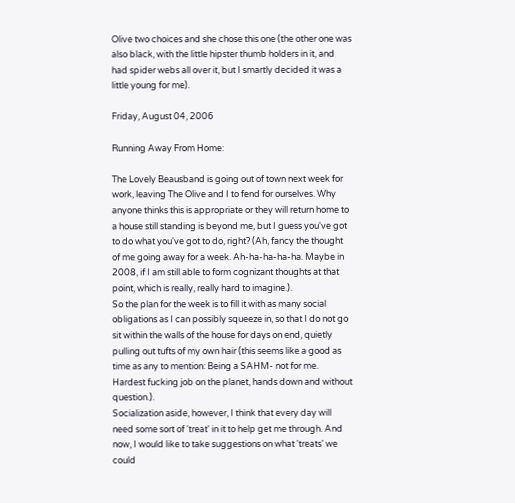Olive two choices and she chose this one (the other one was also black, with the little hipster thumb holders in it, and had spider webs all over it, but I smartly decided it was a little young for me).

Friday, August 04, 2006

Running Away From Home:

The Lovely Beausband is going out of town next week for work, leaving The Olive and I to fend for ourselves. Why anyone thinks this is appropriate or they will return home to a house still standing is beyond me, but I guess you've got to do what you've got to do, right? (Ah, fancy the thought of me going away for a week. Ah-ha-ha-ha-ha. Maybe in 2008, if I am still able to form cognizant thoughts at that point, which is really, really hard to imagine.).
So the plan for the week is to fill it with as many social obligations as I can possibly squeeze in, so that I do not go sit within the walls of the house for days on end, quietly pulling out tufts of my own hair (this seems like a good as time as any to mention: Being a SAHM- not for me. Hardest fucking job on the planet, hands down and without question.).
Socialization aside, however, I think that every day will need some sort of 'treat' in it to help get me through. And now, I would like to take suggestions on what 'treats' we could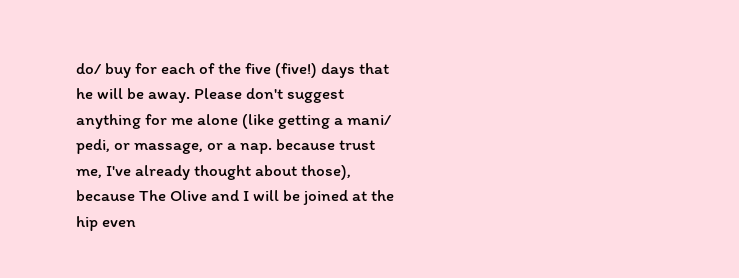do/ buy for each of the five (five!) days that he will be away. Please don't suggest anything for me alone (like getting a mani/ pedi, or massage, or a nap. because trust me, I've already thought about those), because The Olive and I will be joined at the hip even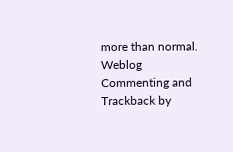more than normal.
Weblog Commenting and Trackback by